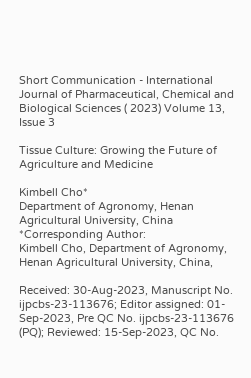Short Communication - International Journal of Pharmaceutical, Chemical and Biological Sciences ( 2023) Volume 13, Issue 3

Tissue Culture: Growing the Future of Agriculture and Medicine

Kimbell Cho*
Department of Agronomy, Henan Agricultural University, China
*Corresponding Author:
Kimbell Cho, Department of Agronomy, Henan Agricultural University, China,

Received: 30-Aug-2023, Manuscript No. ijpcbs-23-113676; Editor assigned: 01-Sep-2023, Pre QC No. ijpcbs-23-113676 (PQ); Reviewed: 15-Sep-2023, QC No.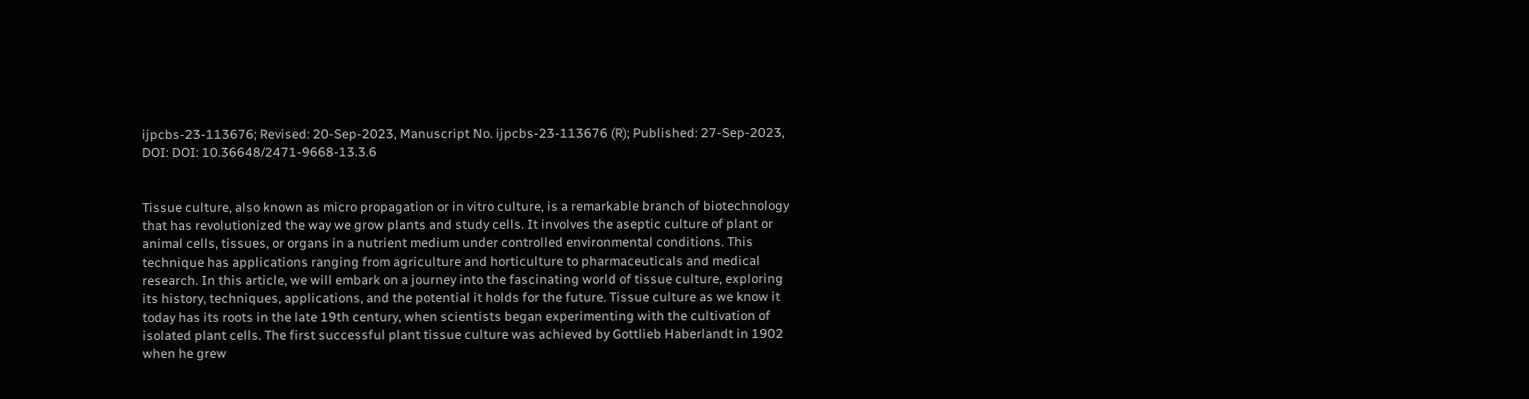ijpcbs-23-113676; Revised: 20-Sep-2023, Manuscript No. ijpcbs-23-113676 (R); Published: 27-Sep-2023, DOI: DOI: 10.36648/2471-9668-13.3.6


Tissue culture, also known as micro propagation or in vitro culture, is a remarkable branch of biotechnology that has revolutionized the way we grow plants and study cells. It involves the aseptic culture of plant or animal cells, tissues, or organs in a nutrient medium under controlled environmental conditions. This technique has applications ranging from agriculture and horticulture to pharmaceuticals and medical research. In this article, we will embark on a journey into the fascinating world of tissue culture, exploring its history, techniques, applications, and the potential it holds for the future. Tissue culture as we know it today has its roots in the late 19th century, when scientists began experimenting with the cultivation of isolated plant cells. The first successful plant tissue culture was achieved by Gottlieb Haberlandt in 1902 when he grew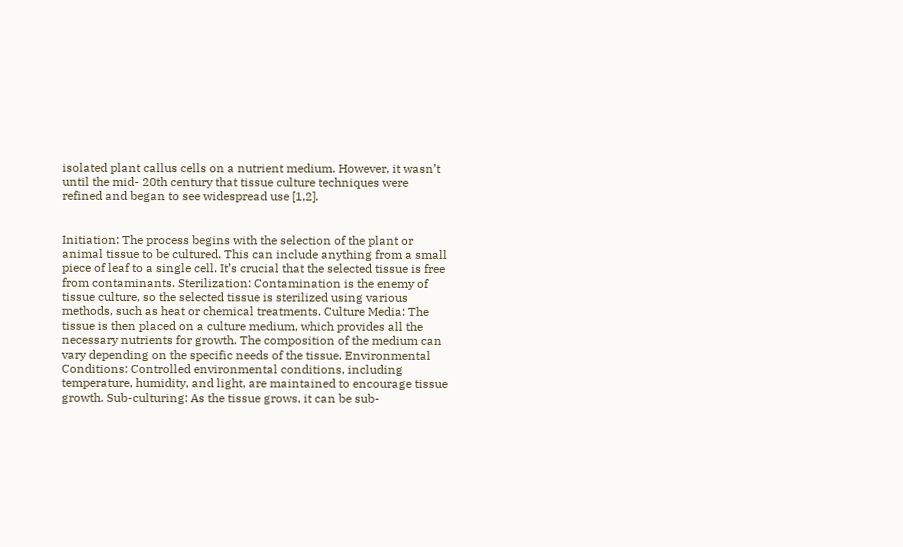isolated plant callus cells on a nutrient medium. However, it wasn’t until the mid- 20th century that tissue culture techniques were refined and began to see widespread use [1,2].


Initiation: The process begins with the selection of the plant or animal tissue to be cultured. This can include anything from a small piece of leaf to a single cell. It’s crucial that the selected tissue is free from contaminants. Sterilization: Contamination is the enemy of tissue culture, so the selected tissue is sterilized using various methods, such as heat or chemical treatments. Culture Media: The tissue is then placed on a culture medium, which provides all the necessary nutrients for growth. The composition of the medium can vary depending on the specific needs of the tissue. Environmental Conditions: Controlled environmental conditions, including temperature, humidity, and light, are maintained to encourage tissue growth. Sub-culturing: As the tissue grows, it can be sub-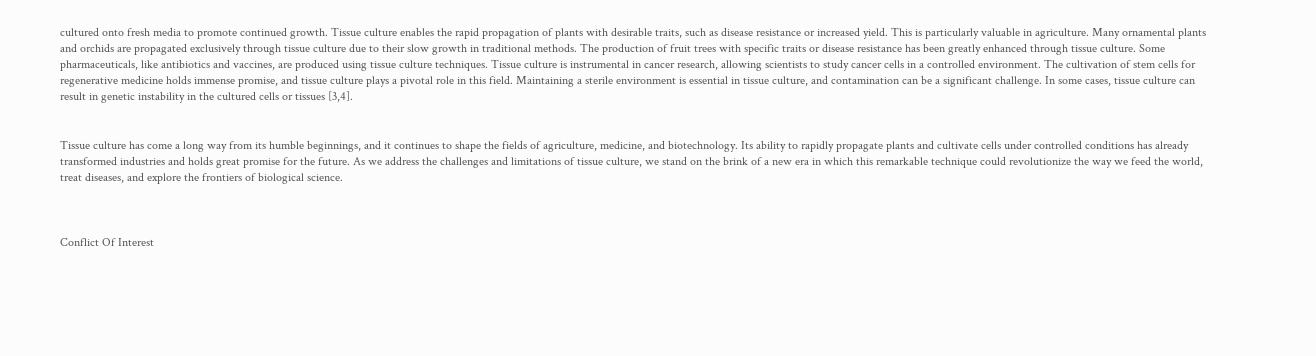cultured onto fresh media to promote continued growth. Tissue culture enables the rapid propagation of plants with desirable traits, such as disease resistance or increased yield. This is particularly valuable in agriculture. Many ornamental plants and orchids are propagated exclusively through tissue culture due to their slow growth in traditional methods. The production of fruit trees with specific traits or disease resistance has been greatly enhanced through tissue culture. Some pharmaceuticals, like antibiotics and vaccines, are produced using tissue culture techniques. Tissue culture is instrumental in cancer research, allowing scientists to study cancer cells in a controlled environment. The cultivation of stem cells for regenerative medicine holds immense promise, and tissue culture plays a pivotal role in this field. Maintaining a sterile environment is essential in tissue culture, and contamination can be a significant challenge. In some cases, tissue culture can result in genetic instability in the cultured cells or tissues [3,4].


Tissue culture has come a long way from its humble beginnings, and it continues to shape the fields of agriculture, medicine, and biotechnology. Its ability to rapidly propagate plants and cultivate cells under controlled conditions has already transformed industries and holds great promise for the future. As we address the challenges and limitations of tissue culture, we stand on the brink of a new era in which this remarkable technique could revolutionize the way we feed the world, treat diseases, and explore the frontiers of biological science.



Conflict Of Interest